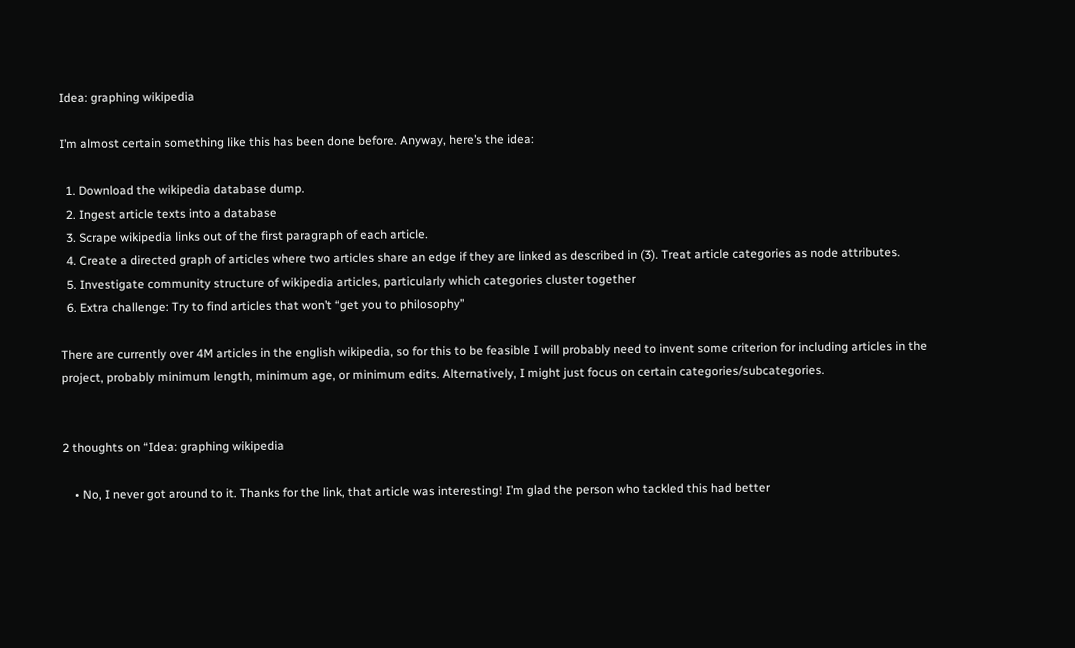Idea: graphing wikipedia

I’m almost certain something like this has been done before. Anyway, here’s the idea:

  1. Download the wikipedia database dump.
  2. Ingest article texts into a database
  3. Scrape wikipedia links out of the first paragraph of each article.
  4. Create a directed graph of articles where two articles share an edge if they are linked as described in (3). Treat article categories as node attributes.
  5. Investigate community structure of wikipedia articles, particularly which categories cluster together
  6. Extra challenge: Try to find articles that won’t “get you to philosophy”

There are currently over 4M articles in the english wikipedia, so for this to be feasible I will probably need to invent some criterion for including articles in the project, probably minimum length, minimum age, or minimum edits. Alternatively, I might just focus on certain categories/subcategories.


2 thoughts on “Idea: graphing wikipedia

    • No, I never got around to it. Thanks for the link, that article was interesting! I’m glad the person who tackled this had better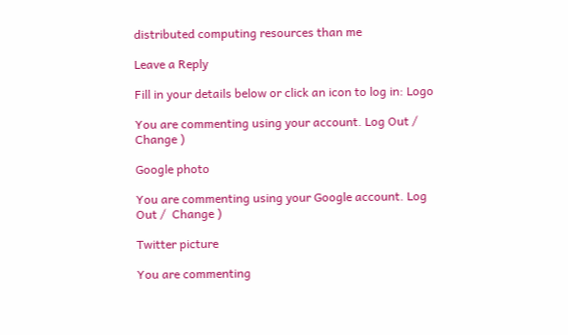distributed computing resources than me

Leave a Reply

Fill in your details below or click an icon to log in: Logo

You are commenting using your account. Log Out /  Change )

Google photo

You are commenting using your Google account. Log Out /  Change )

Twitter picture

You are commenting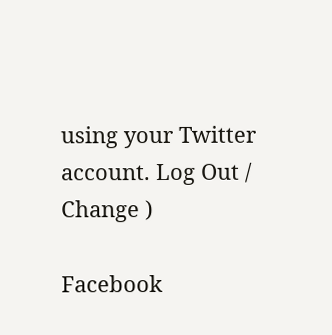using your Twitter account. Log Out /  Change )

Facebook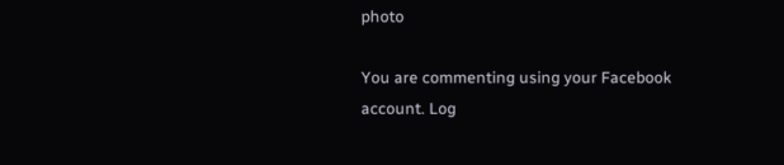photo

You are commenting using your Facebook account. Log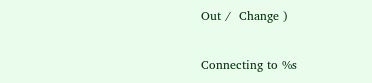Out /  Change )

Connecting to %s